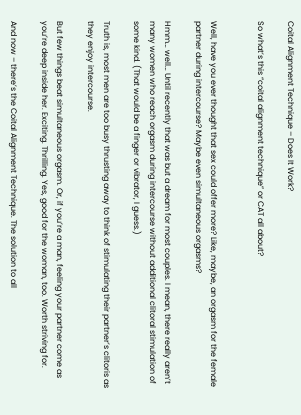Coital Alignment Technique – Does It Work?

So what’s this “coital alignment technique” or CAT all about?


Well, have you ever thought that sex could offer more? Like, maybe, an orgasm for the female partner during intercourse? Maybe even simultaneous orgasms?

Hmm… well… Until recently that was but a dream for most couples. I mean, there really aren’t many women who reach orgasm during intercourse without additional clitoral stimulation of some kind. (That would be a finger or vibrator, I guess.)

Truth is, most men are too busy thrusting away to think of stimulating their partner’s clitoris as they enjoy intercourse.

But few things beat simultaneous orgasm. Or, if you’re a man, feeling your partner come as you’re deep inside her. Exciting. Thrilling. Yes, good for the woman, too. Worth striving for.

And now – there’s the Coital Alignment Technique. The solution to all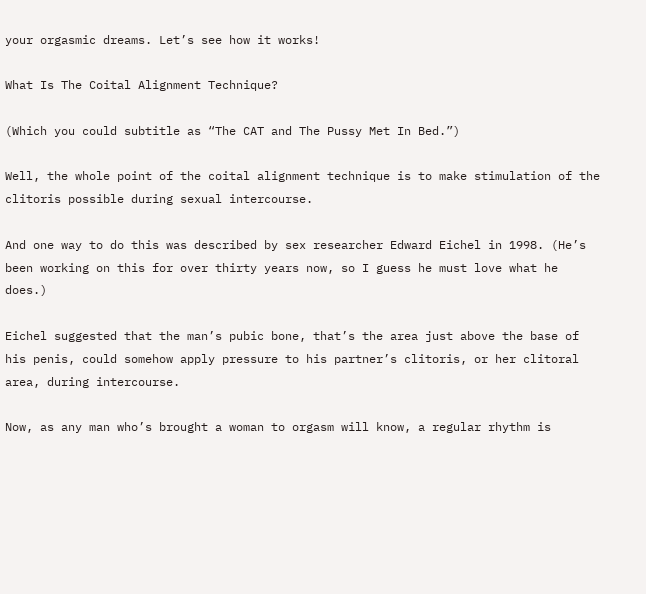your orgasmic dreams. Let’s see how it works!

What Is The Coital Alignment Technique?

(Which you could subtitle as “The CAT and The Pussy Met In Bed.”)

Well, the whole point of the coital alignment technique is to make stimulation of the clitoris possible during sexual intercourse.

And one way to do this was described by sex researcher Edward Eichel in 1998. (He’s been working on this for over thirty years now, so I guess he must love what he does.)

Eichel suggested that the man’s pubic bone, that’s the area just above the base of his penis, could somehow apply pressure to his partner’s clitoris, or her clitoral area, during intercourse.

Now, as any man who’s brought a woman to orgasm will know, a regular rhythm is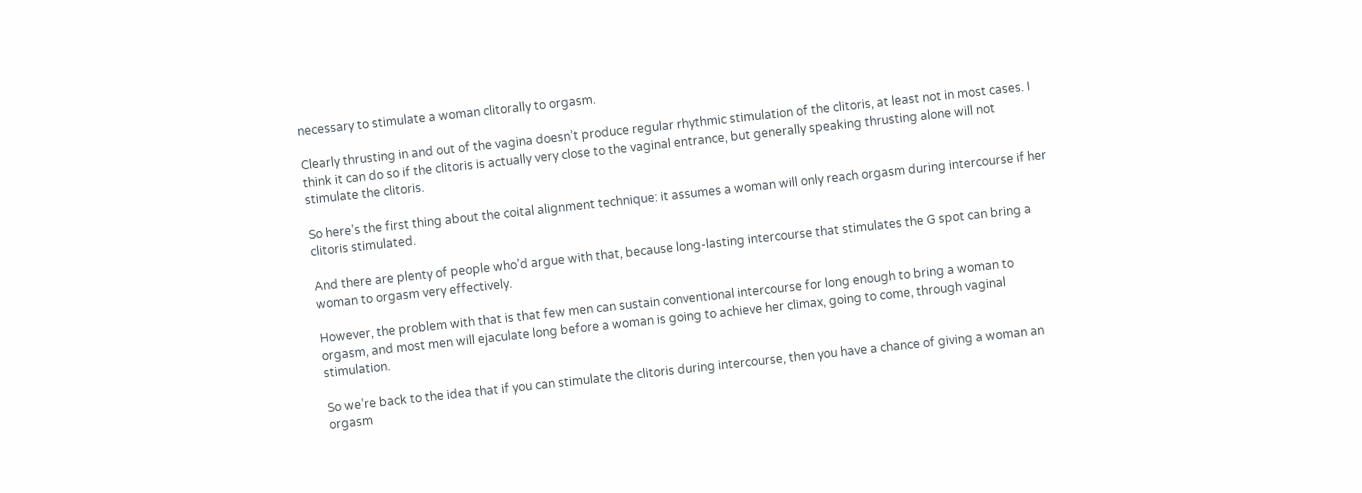necessary to stimulate a woman clitorally to orgasm.

Clearly thrusting in and out of the vagina doesn’t produce regular rhythmic stimulation of the clitoris, at least not in most cases. I think it can do so if the clitoris is actually very close to the vaginal entrance, but generally speaking thrusting alone will not stimulate the clitoris.

So here’s the first thing about the coital alignment technique: it assumes a woman will only reach orgasm during intercourse if her clitoris stimulated.

And there are plenty of people who’d argue with that, because long-lasting intercourse that stimulates the G spot can bring a woman to orgasm very effectively.

However, the problem with that is that few men can sustain conventional intercourse for long enough to bring a woman to orgasm, and most men will ejaculate long before a woman is going to achieve her climax, going to come, through vaginal stimulation.

So we’re back to the idea that if you can stimulate the clitoris during intercourse, then you have a chance of giving a woman an orgasm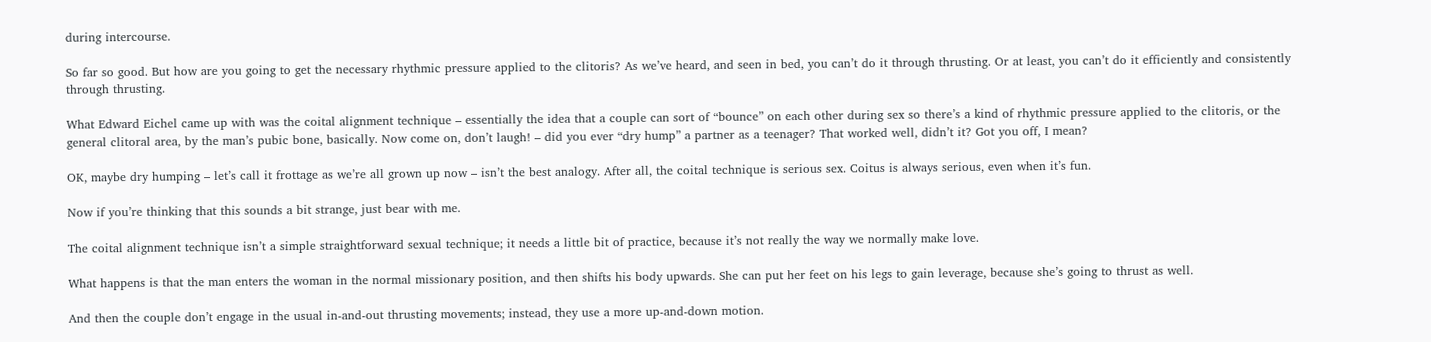during intercourse.

So far so good. But how are you going to get the necessary rhythmic pressure applied to the clitoris? As we’ve heard, and seen in bed, you can’t do it through thrusting. Or at least, you can’t do it efficiently and consistently through thrusting.

What Edward Eichel came up with was the coital alignment technique – essentially the idea that a couple can sort of “bounce” on each other during sex so there’s a kind of rhythmic pressure applied to the clitoris, or the general clitoral area, by the man’s pubic bone, basically. Now come on, don’t laugh! – did you ever “dry hump” a partner as a teenager? That worked well, didn’t it? Got you off, I mean?

OK, maybe dry humping – let’s call it frottage as we’re all grown up now – isn’t the best analogy. After all, the coital technique is serious sex. Coitus is always serious, even when it’s fun.

Now if you’re thinking that this sounds a bit strange, just bear with me.

The coital alignment technique isn’t a simple straightforward sexual technique; it needs a little bit of practice, because it’s not really the way we normally make love.

What happens is that the man enters the woman in the normal missionary position, and then shifts his body upwards. She can put her feet on his legs to gain leverage, because she’s going to thrust as well.

And then the couple don’t engage in the usual in-and-out thrusting movements; instead, they use a more up-and-down motion.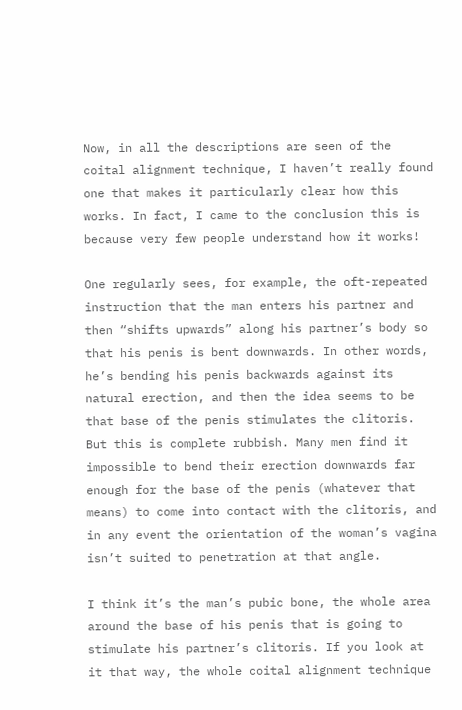Now, in all the descriptions are seen of the coital alignment technique, I haven’t really found one that makes it particularly clear how this works. In fact, I came to the conclusion this is because very few people understand how it works!

One regularly sees, for example, the oft-repeated instruction that the man enters his partner and then “shifts upwards” along his partner’s body so that his penis is bent downwards. In other words, he’s bending his penis backwards against its natural erection, and then the idea seems to be that base of the penis stimulates the clitoris. But this is complete rubbish. Many men find it impossible to bend their erection downwards far enough for the base of the penis (whatever that means) to come into contact with the clitoris, and in any event the orientation of the woman’s vagina isn’t suited to penetration at that angle.

I think it’s the man’s pubic bone, the whole area around the base of his penis that is going to stimulate his partner’s clitoris. If you look at it that way, the whole coital alignment technique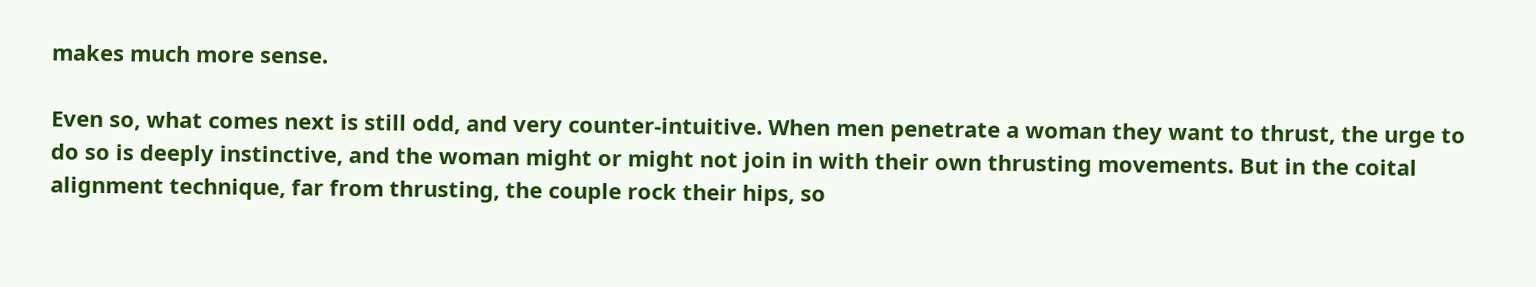makes much more sense.

Even so, what comes next is still odd, and very counter-intuitive. When men penetrate a woman they want to thrust, the urge to do so is deeply instinctive, and the woman might or might not join in with their own thrusting movements. But in the coital alignment technique, far from thrusting, the couple rock their hips, so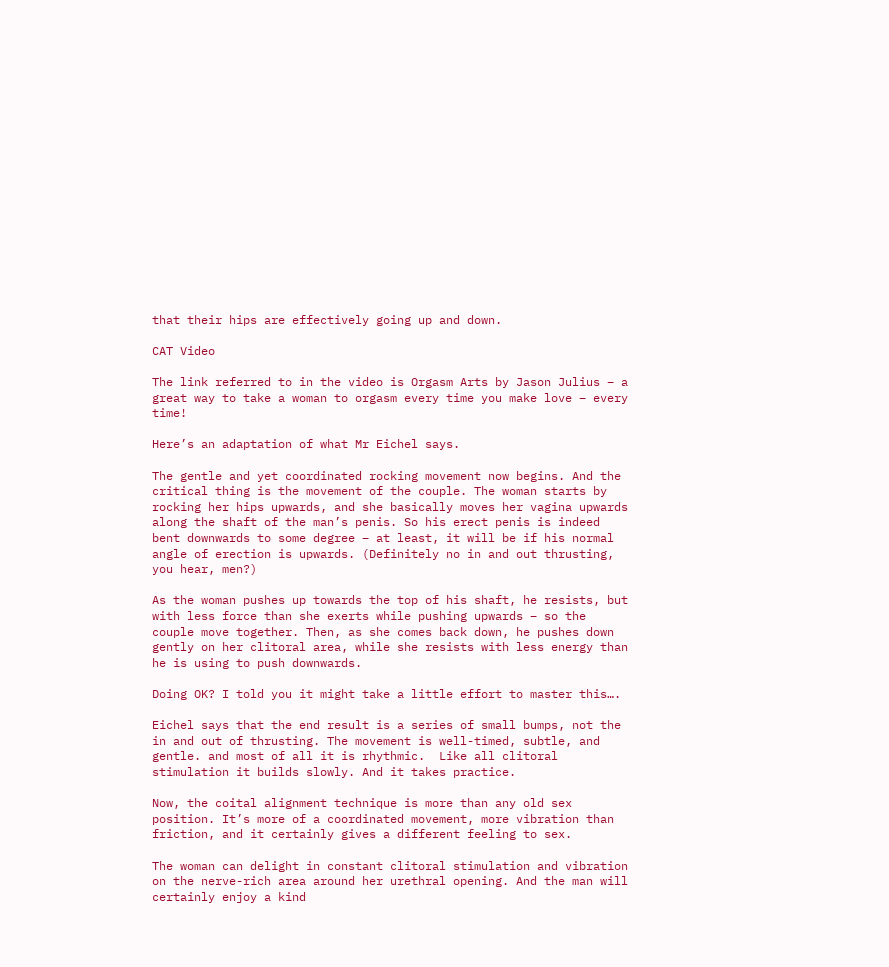that their hips are effectively going up and down.

CAT Video

The link referred to in the video is Orgasm Arts by Jason Julius – a great way to take a woman to orgasm every time you make love – every time!

Here’s an adaptation of what Mr Eichel says.

The gentle and yet coordinated rocking movement now begins. And the critical thing is the movement of the couple. The woman starts by rocking her hips upwards, and she basically moves her vagina upwards along the shaft of the man’s penis. So his erect penis is indeed bent downwards to some degree – at least, it will be if his normal angle of erection is upwards. (Definitely no in and out thrusting, you hear, men?)

As the woman pushes up towards the top of his shaft, he resists, but with less force than she exerts while pushing upwards – so the couple move together. Then, as she comes back down, he pushes down gently on her clitoral area, while she resists with less energy than he is using to push downwards.

Doing OK? I told you it might take a little effort to master this….

Eichel says that the end result is a series of small bumps, not the in and out of thrusting. The movement is well-timed, subtle, and gentle. and most of all it is rhythmic.  Like all clitoral stimulation it builds slowly. And it takes practice.

Now, the coital alignment technique is more than any old sex position. It’s more of a coordinated movement, more vibration than friction, and it certainly gives a different feeling to sex.

The woman can delight in constant clitoral stimulation and vibration on the nerve-rich area around her urethral opening. And the man will certainly enjoy a kind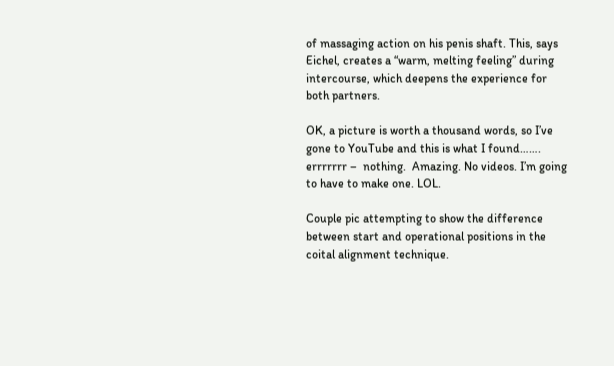of massaging action on his penis shaft. This, says Eichel, creates a “warm, melting feeling” during intercourse, which deepens the experience for both partners.

OK, a picture is worth a thousand words, so I’ve gone to YouTube and this is what I found……. errrrrrr –  nothing.  Amazing. No videos. I’m going to have to make one. LOL.

Couple pic attempting to show the difference between start and operational positions in the coital alignment technique.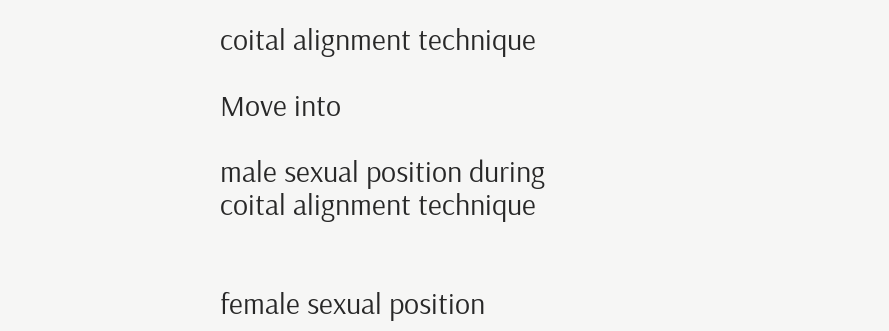coital alignment technique

Move into

male sexual position during coital alignment technique


female sexual position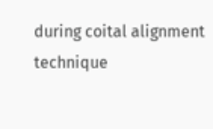during coital alignment technique